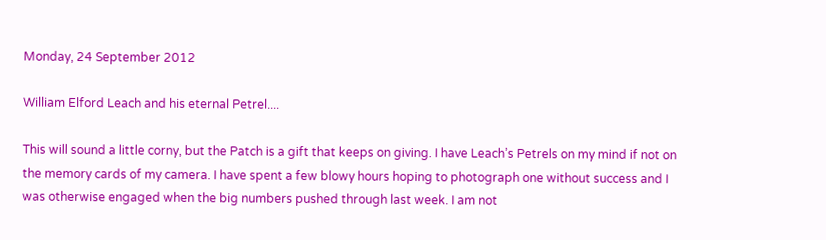Monday, 24 September 2012

William Elford Leach and his eternal Petrel....

This will sound a little corny, but the Patch is a gift that keeps on giving. I have Leach’s Petrels on my mind if not on the memory cards of my camera. I have spent a few blowy hours hoping to photograph one without success and I was otherwise engaged when the big numbers pushed through last week. I am not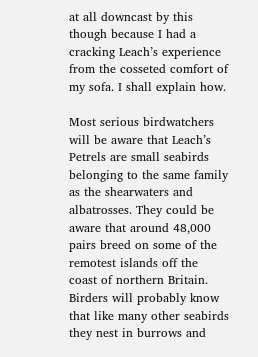at all downcast by this though because I had a cracking Leach’s experience from the cosseted comfort of my sofa. I shall explain how.

Most serious birdwatchers will be aware that Leach’s Petrels are small seabirds belonging to the same family as the shearwaters and albatrosses. They could be aware that around 48,000 pairs breed on some of the remotest islands off the coast of northern Britain. Birders will probably know that like many other seabirds they nest in burrows and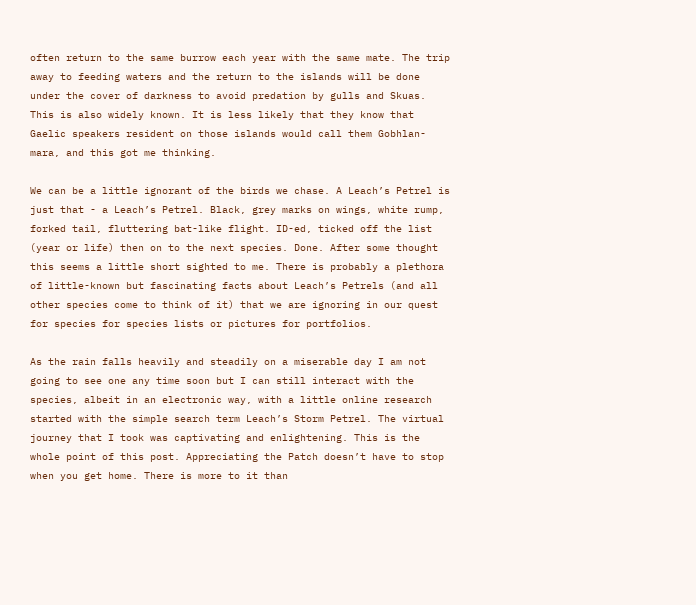often return to the same burrow each year with the same mate. The trip away to feeding waters and the return to the islands will be done under the cover of darkness to avoid predation by gulls and Skuas. This is also widely known. It is less likely that they know that Gaelic speakers resident on those islands would call them Gobhlan-mara, and this got me thinking.

We can be a little ignorant of the birds we chase. A Leach’s Petrel is just that - a Leach’s Petrel. Black, grey marks on wings, white rump, forked tail, fluttering bat-like flight. ID-ed, ticked off the list (year or life) then on to the next species. Done. After some thought this seems a little short sighted to me. There is probably a plethora of little-known but fascinating facts about Leach’s Petrels (and all other species come to think of it) that we are ignoring in our quest for species for species lists or pictures for portfolios.

As the rain falls heavily and steadily on a miserable day I am not going to see one any time soon but I can still interact with the species, albeit in an electronic way, with a little online research started with the simple search term Leach’s Storm Petrel. The virtual journey that I took was captivating and enlightening. This is the whole point of this post. Appreciating the Patch doesn’t have to stop when you get home. There is more to it than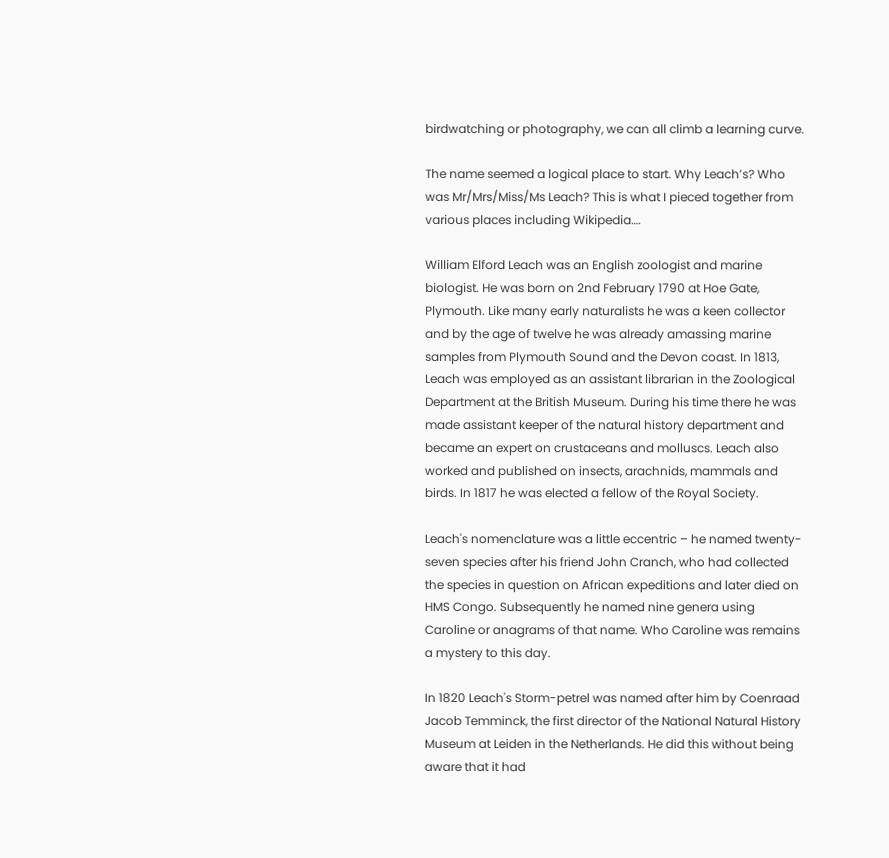birdwatching or photography, we can all climb a learning curve.

The name seemed a logical place to start. Why Leach’s? Who was Mr/Mrs/Miss/Ms Leach? This is what I pieced together from various places including Wikipedia….

William Elford Leach was an English zoologist and marine biologist. He was born on 2nd February 1790 at Hoe Gate, Plymouth. Like many early naturalists he was a keen collector and by the age of twelve he was already amassing marine samples from Plymouth Sound and the Devon coast. In 1813, Leach was employed as an assistant librarian in the Zoological Department at the British Museum. During his time there he was made assistant keeper of the natural history department and became an expert on crustaceans and molluscs. Leach also worked and published on insects, arachnids, mammals and birds. In 1817 he was elected a fellow of the Royal Society.

Leach's nomenclature was a little eccentric – he named twenty-seven species after his friend John Cranch, who had collected the species in question on African expeditions and later died on HMS Congo. Subsequently he named nine genera using Caroline or anagrams of that name. Who Caroline was remains a mystery to this day.

In 1820 Leach's Storm-petrel was named after him by Coenraad Jacob Temminck, the first director of the National Natural History Museum at Leiden in the Netherlands. He did this without being aware that it had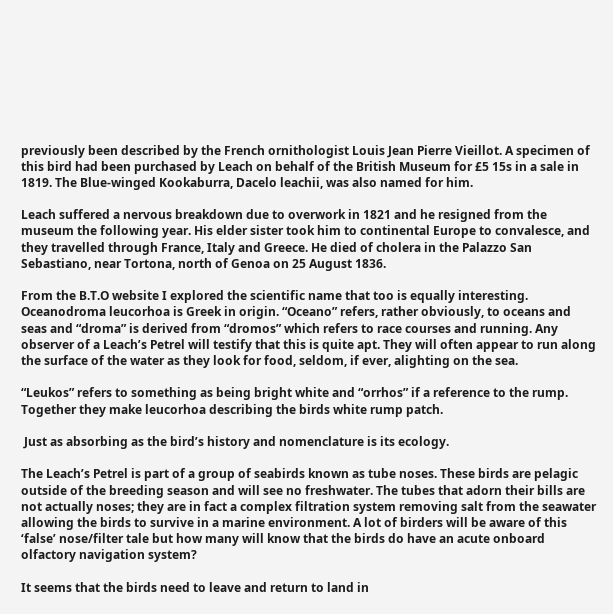previously been described by the French ornithologist Louis Jean Pierre Vieillot. A specimen of this bird had been purchased by Leach on behalf of the British Museum for £5 15s in a sale in 1819. The Blue-winged Kookaburra, Dacelo leachii, was also named for him.

Leach suffered a nervous breakdown due to overwork in 1821 and he resigned from the museum the following year. His elder sister took him to continental Europe to convalesce, and they travelled through France, Italy and Greece. He died of cholera in the Palazzo San Sebastiano, near Tortona, north of Genoa on 25 August 1836.

From the B.T.O website I explored the scientific name that too is equally interesting. Oceanodroma leucorhoa is Greek in origin. “Oceano” refers, rather obviously, to oceans and seas and “droma” is derived from “dromos” which refers to race courses and running. Any observer of a Leach’s Petrel will testify that this is quite apt. They will often appear to run along the surface of the water as they look for food, seldom, if ever, alighting on the sea.

“Leukos” refers to something as being bright white and “orrhos” if a reference to the rump. Together they make leucorhoa describing the birds white rump patch.

 Just as absorbing as the bird’s history and nomenclature is its ecology.

The Leach’s Petrel is part of a group of seabirds known as tube noses. These birds are pelagic outside of the breeding season and will see no freshwater. The tubes that adorn their bills are not actually noses; they are in fact a complex filtration system removing salt from the seawater allowing the birds to survive in a marine environment. A lot of birders will be aware of this ‘false’ nose/filter tale but how many will know that the birds do have an acute onboard olfactory navigation system?

It seems that the birds need to leave and return to land in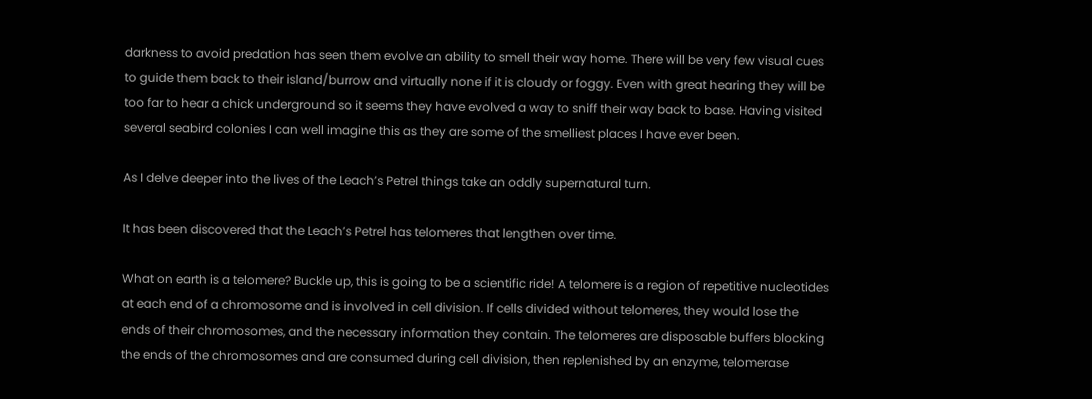darkness to avoid predation has seen them evolve an ability to smell their way home. There will be very few visual cues to guide them back to their island/burrow and virtually none if it is cloudy or foggy. Even with great hearing they will be too far to hear a chick underground so it seems they have evolved a way to sniff their way back to base. Having visited several seabird colonies I can well imagine this as they are some of the smelliest places I have ever been.

As I delve deeper into the lives of the Leach’s Petrel things take an oddly supernatural turn.

It has been discovered that the Leach’s Petrel has telomeres that lengthen over time.

What on earth is a telomere? Buckle up, this is going to be a scientific ride! A telomere is a region of repetitive nucleotides at each end of a chromosome and is involved in cell division. If cells divided without telomeres, they would lose the ends of their chromosomes, and the necessary information they contain. The telomeres are disposable buffers blocking the ends of the chromosomes and are consumed during cell division, then replenished by an enzyme, telomerase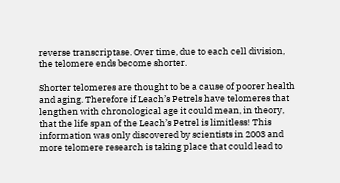reverse transcriptase. Over time, due to each cell division, the telomere ends become shorter.

Shorter telomeres are thought to be a cause of poorer health and aging. Therefore if Leach’s Petrels have telomeres that lengthen with chronological age it could mean, in theory, that the life span of the Leach’s Petrel is limitless! This information was only discovered by scientists in 2003 and more telomere research is taking place that could lead to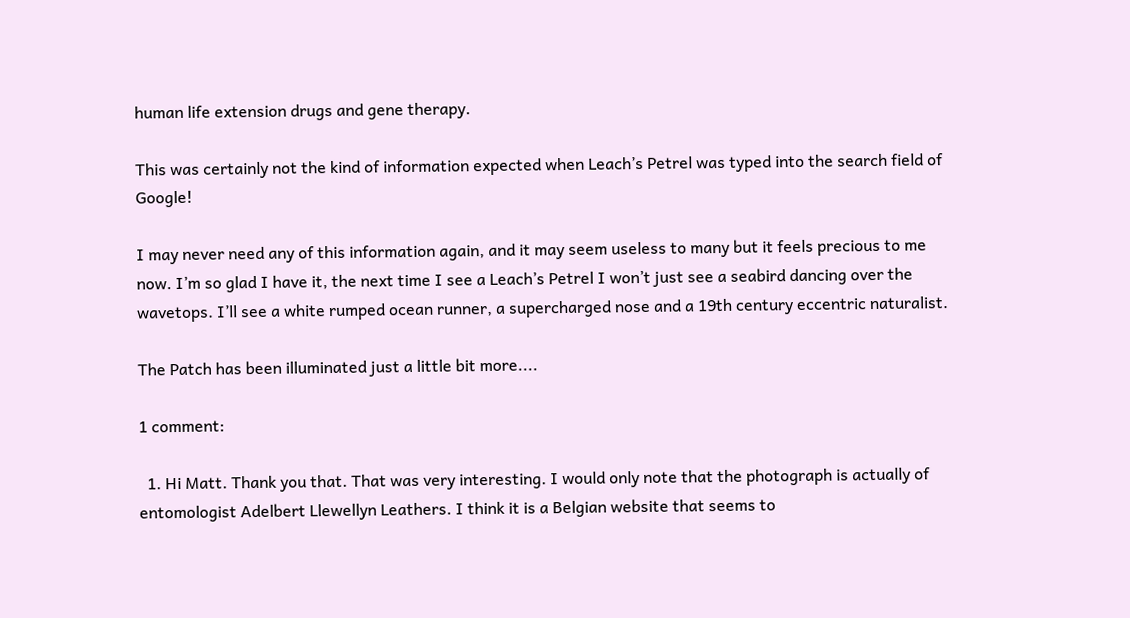human life extension drugs and gene therapy.

This was certainly not the kind of information expected when Leach’s Petrel was typed into the search field of Google!

I may never need any of this information again, and it may seem useless to many but it feels precious to me now. I’m so glad I have it, the next time I see a Leach’s Petrel I won’t just see a seabird dancing over the wavetops. I’ll see a white rumped ocean runner, a supercharged nose and a 19th century eccentric naturalist.

The Patch has been illuminated just a little bit more....

1 comment:

  1. Hi Matt. Thank you that. That was very interesting. I would only note that the photograph is actually of entomologist Adelbert Llewellyn Leathers. I think it is a Belgian website that seems to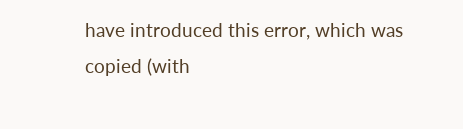have introduced this error, which was copied (with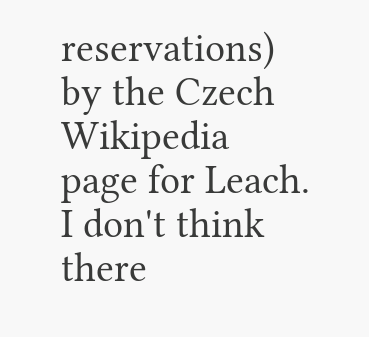reservations) by the Czech Wikipedia page for Leach. I don't think there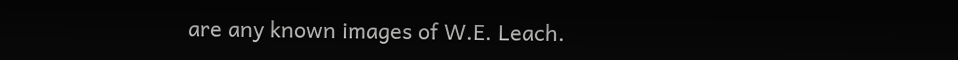are any known images of W.E. Leach.